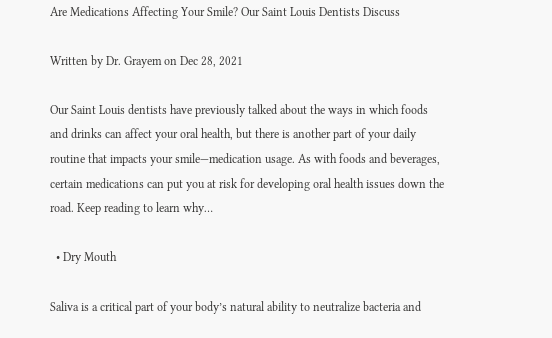Are Medications Affecting Your Smile? Our Saint Louis Dentists Discuss

Written by Dr. Grayem on Dec 28, 2021

Our Saint Louis dentists have previously talked about the ways in which foods and drinks can affect your oral health, but there is another part of your daily routine that impacts your smile—medication usage. As with foods and beverages, certain medications can put you at risk for developing oral health issues down the road. Keep reading to learn why…

  • Dry Mouth

Saliva is a critical part of your body’s natural ability to neutralize bacteria and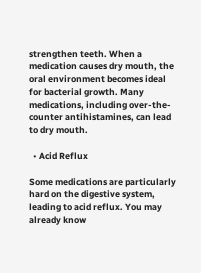strengthen teeth. When a medication causes dry mouth, the oral environment becomes ideal for bacterial growth. Many medications, including over-the-counter antihistamines, can lead to dry mouth.

  • Acid Reflux

Some medications are particularly hard on the digestive system, leading to acid reflux. You may already know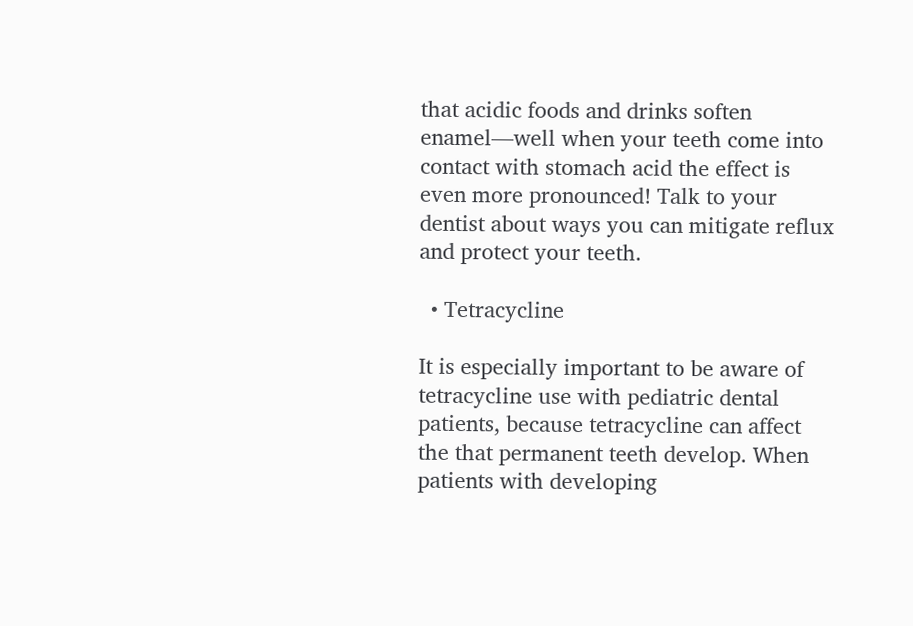that acidic foods and drinks soften enamel—well when your teeth come into contact with stomach acid the effect is even more pronounced! Talk to your dentist about ways you can mitigate reflux and protect your teeth.

  • Tetracycline

It is especially important to be aware of tetracycline use with pediatric dental patients, because tetracycline can affect the that permanent teeth develop. When patients with developing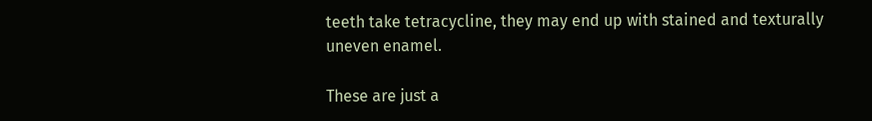teeth take tetracycline, they may end up with stained and texturally uneven enamel.

These are just a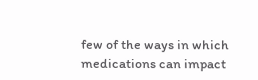few of the ways in which medications can impact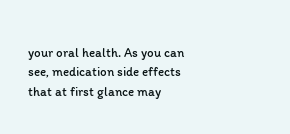your oral health. As you can see, medication side effects that at first glance may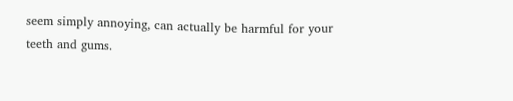seem simply annoying, can actually be harmful for your teeth and gums.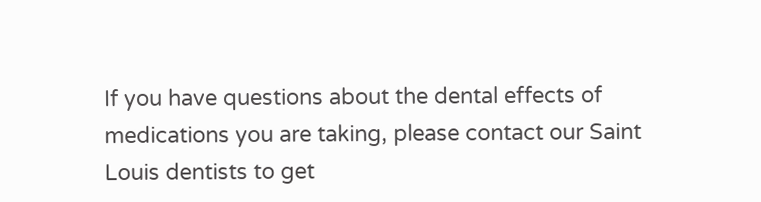If you have questions about the dental effects of medications you are taking, please contact our Saint Louis dentists to get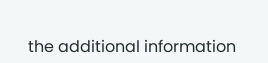the additional information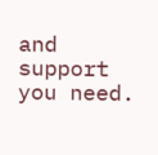and support you need.